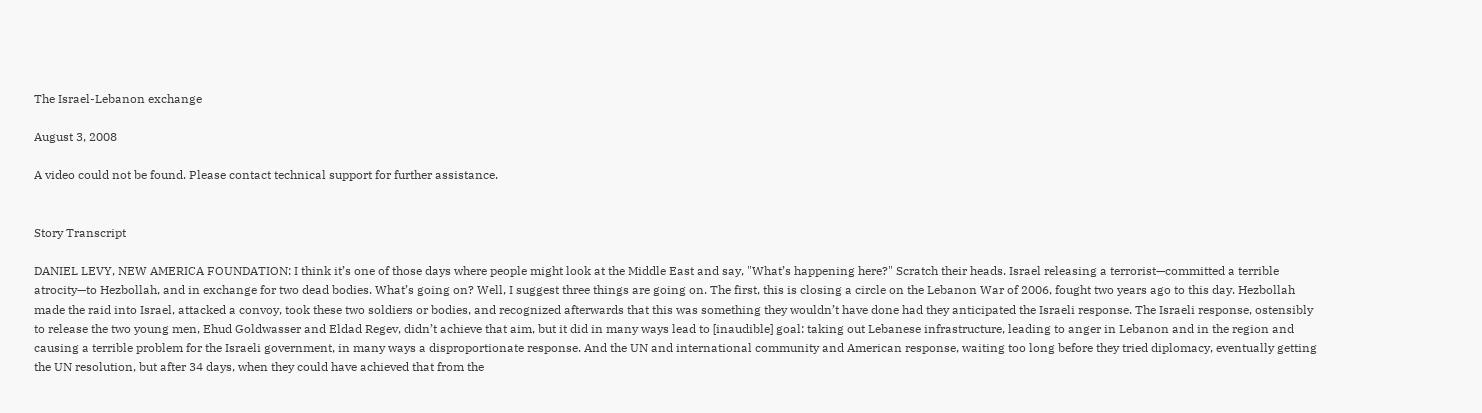The Israel-Lebanon exchange

August 3, 2008

A video could not be found. Please contact technical support for further assistance.


Story Transcript

DANIEL LEVY, NEW AMERICA FOUNDATION: I think it’s one of those days where people might look at the Middle East and say, "What’s happening here?" Scratch their heads. Israel releasing a terrorist—committed a terrible atrocity—to Hezbollah, and in exchange for two dead bodies. What’s going on? Well, I suggest three things are going on. The first, this is closing a circle on the Lebanon War of 2006, fought two years ago to this day. Hezbollah made the raid into Israel, attacked a convoy, took these two soldiers or bodies, and recognized afterwards that this was something they wouldn’t have done had they anticipated the Israeli response. The Israeli response, ostensibly to release the two young men, Ehud Goldwasser and Eldad Regev, didn’t achieve that aim, but it did in many ways lead to [inaudible] goal: taking out Lebanese infrastructure, leading to anger in Lebanon and in the region and causing a terrible problem for the Israeli government, in many ways a disproportionate response. And the UN and international community and American response, waiting too long before they tried diplomacy, eventually getting the UN resolution, but after 34 days, when they could have achieved that from the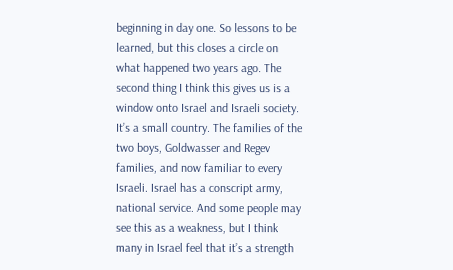beginning in day one. So lessons to be learned, but this closes a circle on what happened two years ago. The second thing I think this gives us is a window onto Israel and Israeli society. It’s a small country. The families of the two boys, Goldwasser and Regev families, and now familiar to every Israeli. Israel has a conscript army, national service. And some people may see this as a weakness, but I think many in Israel feel that it’s a strength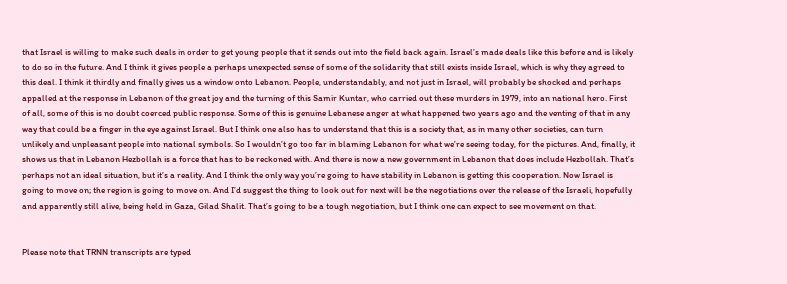that Israel is willing to make such deals in order to get young people that it sends out into the field back again. Israel’s made deals like this before and is likely to do so in the future. And I think it gives people a perhaps unexpected sense of some of the solidarity that still exists inside Israel, which is why they agreed to this deal. I think it thirdly and finally gives us a window onto Lebanon. People, understandably, and not just in Israel, will probably be shocked and perhaps appalled at the response in Lebanon of the great joy and the turning of this Samir Kuntar, who carried out these murders in 1979, into an national hero. First of all, some of this is no doubt coerced public response. Some of this is genuine Lebanese anger at what happened two years ago and the venting of that in any way that could be a finger in the eye against Israel. But I think one also has to understand that this is a society that, as in many other societies, can turn unlikely and unpleasant people into national symbols. So I wouldn’t go too far in blaming Lebanon for what we’re seeing today, for the pictures. And, finally, it shows us that in Lebanon Hezbollah is a force that has to be reckoned with. And there is now a new government in Lebanon that does include Hezbollah. That’s perhaps not an ideal situation, but it’s a reality. And I think the only way you’re going to have stability in Lebanon is getting this cooperation. Now Israel is going to move on; the region is going to move on. And I’d suggest the thing to look out for next will be the negotiations over the release of the Israeli, hopefully and apparently still alive, being held in Gaza, Gilad Shalit. That’s going to be a tough negotiation, but I think one can expect to see movement on that.


Please note that TRNN transcripts are typed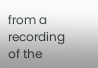from a recording of the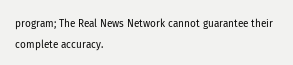program; The Real News Network cannot guarantee their complete accuracy.